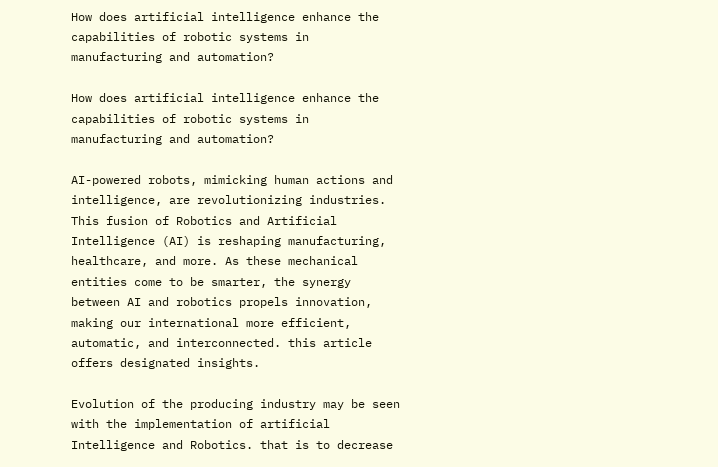How does artificial intelligence enhance the capabilities of robotic systems in manufacturing and automation?

How does artificial intelligence enhance the capabilities of robotic systems in manufacturing and automation?

AI-powered robots, mimicking human actions and intelligence, are revolutionizing industries. This fusion of Robotics and Artificial Intelligence (AI) is reshaping manufacturing, healthcare, and more. As these mechanical entities come to be smarter, the synergy between AI and robotics propels innovation, making our international more efficient, automatic, and interconnected. this article offers designated insights.

Evolution of the producing industry may be seen with the implementation of artificial Intelligence and Robotics. that is to decrease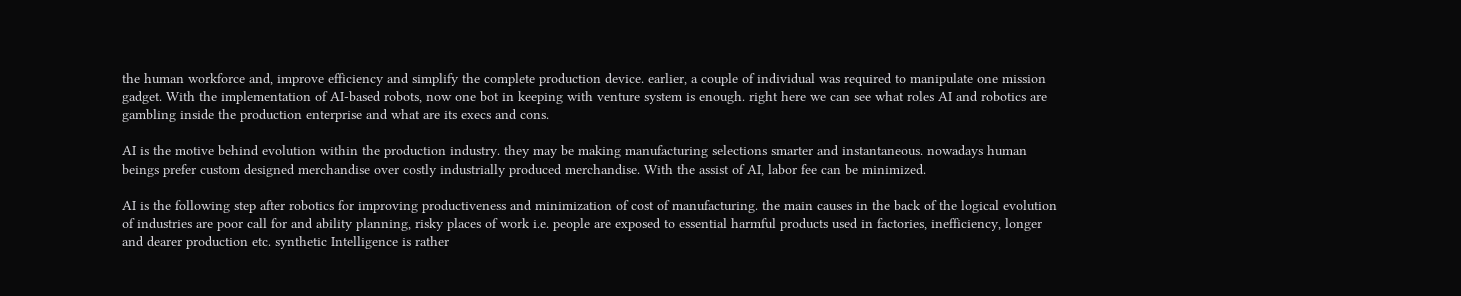the human workforce and, improve efficiency and simplify the complete production device. earlier, a couple of individual was required to manipulate one mission gadget. With the implementation of AI-based robots, now one bot in keeping with venture system is enough. right here we can see what roles AI and robotics are gambling inside the production enterprise and what are its execs and cons.

AI is the motive behind evolution within the production industry. they may be making manufacturing selections smarter and instantaneous. nowadays human beings prefer custom designed merchandise over costly industrially produced merchandise. With the assist of AI, labor fee can be minimized.

AI is the following step after robotics for improving productiveness and minimization of cost of manufacturing. the main causes in the back of the logical evolution of industries are poor call for and ability planning, risky places of work i.e. people are exposed to essential harmful products used in factories, inefficiency, longer and dearer production etc. synthetic Intelligence is rather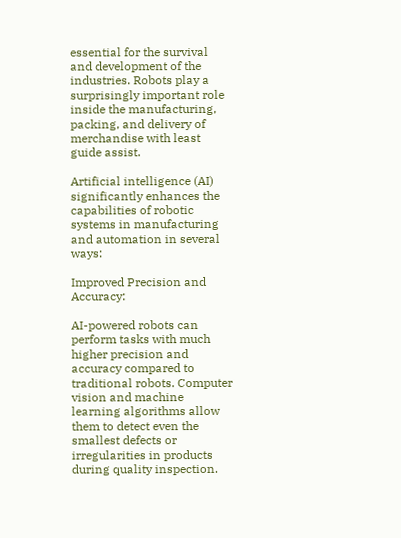essential for the survival and development of the industries. Robots play a surprisingly important role inside the manufacturing, packing, and delivery of merchandise with least guide assist.

Artificial intelligence (AI) significantly enhances the capabilities of robotic systems in manufacturing and automation in several ways:

Improved Precision and Accuracy:

AI-powered robots can perform tasks with much higher precision and accuracy compared to traditional robots. Computer vision and machine learning algorithms allow them to detect even the smallest defects or irregularities in products during quality inspection.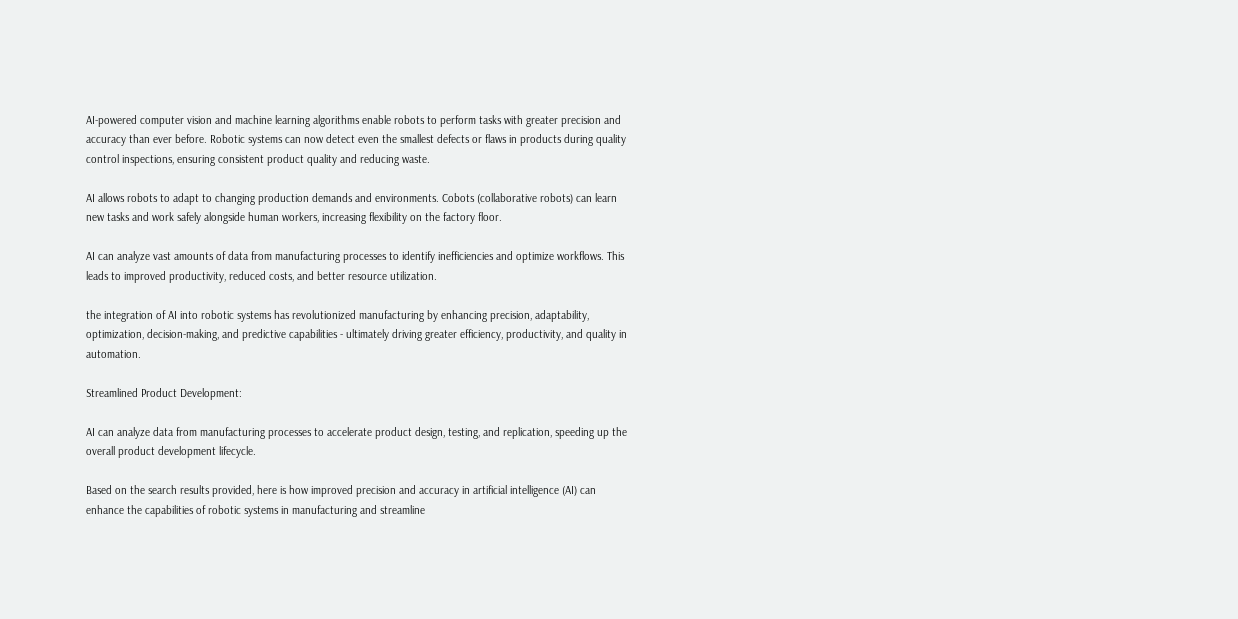AI-powered computer vision and machine learning algorithms enable robots to perform tasks with greater precision and accuracy than ever before. Robotic systems can now detect even the smallest defects or flaws in products during quality control inspections, ensuring consistent product quality and reducing waste.

AI allows robots to adapt to changing production demands and environments. Cobots (collaborative robots) can learn new tasks and work safely alongside human workers, increasing flexibility on the factory floor.

AI can analyze vast amounts of data from manufacturing processes to identify inefficiencies and optimize workflows. This leads to improved productivity, reduced costs, and better resource utilization.

the integration of AI into robotic systems has revolutionized manufacturing by enhancing precision, adaptability, optimization, decision-making, and predictive capabilities - ultimately driving greater efficiency, productivity, and quality in automation.

Streamlined Product Development:

AI can analyze data from manufacturing processes to accelerate product design, testing, and replication, speeding up the overall product development lifecycle.

Based on the search results provided, here is how improved precision and accuracy in artificial intelligence (AI) can enhance the capabilities of robotic systems in manufacturing and streamline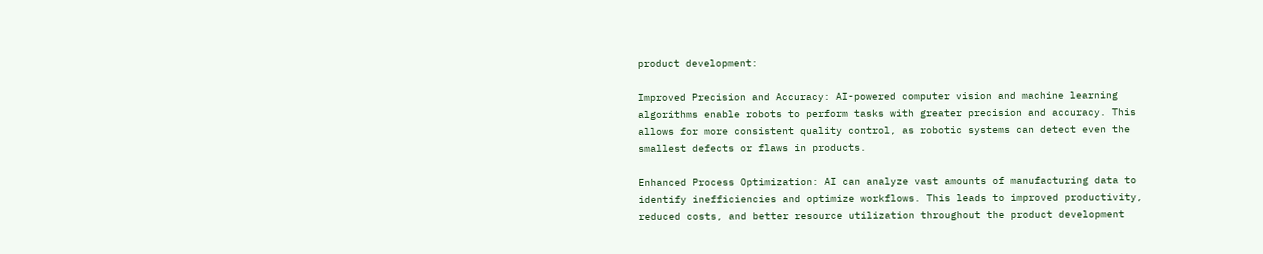product development:

Improved Precision and Accuracy: AI-powered computer vision and machine learning algorithms enable robots to perform tasks with greater precision and accuracy. This allows for more consistent quality control, as robotic systems can detect even the smallest defects or flaws in products.

Enhanced Process Optimization: AI can analyze vast amounts of manufacturing data to identify inefficiencies and optimize workflows. This leads to improved productivity, reduced costs, and better resource utilization throughout the product development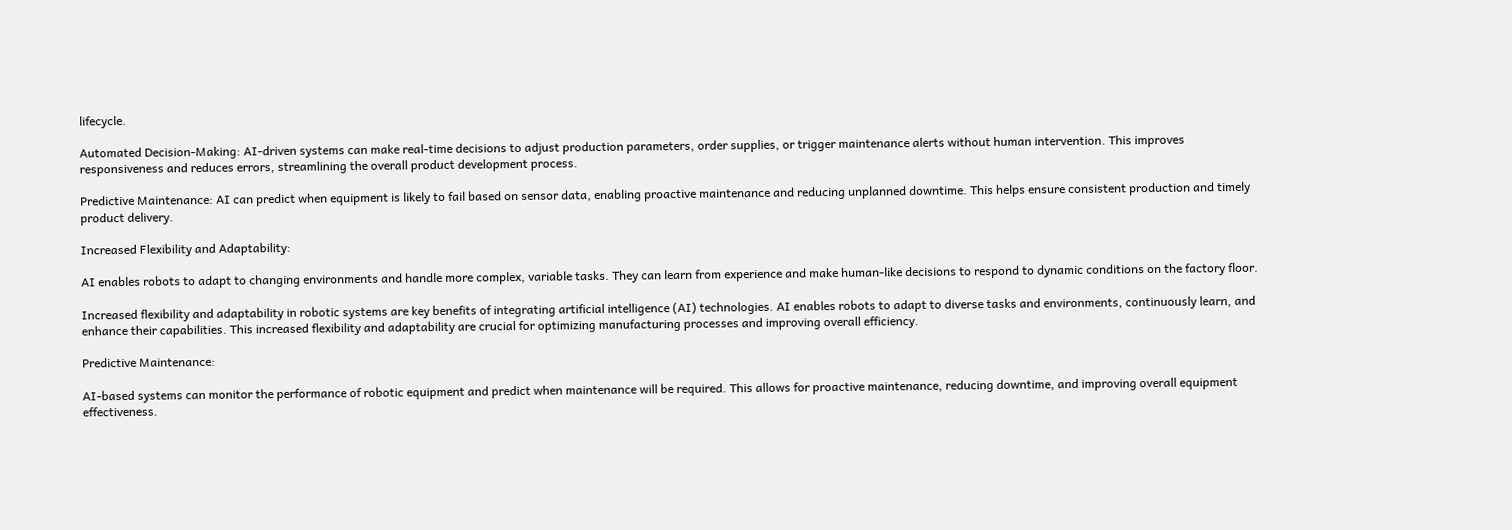lifecycle.

Automated Decision-Making: AI-driven systems can make real-time decisions to adjust production parameters, order supplies, or trigger maintenance alerts without human intervention. This improves responsiveness and reduces errors, streamlining the overall product development process.

Predictive Maintenance: AI can predict when equipment is likely to fail based on sensor data, enabling proactive maintenance and reducing unplanned downtime. This helps ensure consistent production and timely product delivery.

Increased Flexibility and Adaptability:

AI enables robots to adapt to changing environments and handle more complex, variable tasks. They can learn from experience and make human-like decisions to respond to dynamic conditions on the factory floor.

Increased flexibility and adaptability in robotic systems are key benefits of integrating artificial intelligence (AI) technologies. AI enables robots to adapt to diverse tasks and environments, continuously learn, and enhance their capabilities. This increased flexibility and adaptability are crucial for optimizing manufacturing processes and improving overall efficiency.

Predictive Maintenance:

AI-based systems can monitor the performance of robotic equipment and predict when maintenance will be required. This allows for proactive maintenance, reducing downtime, and improving overall equipment effectiveness.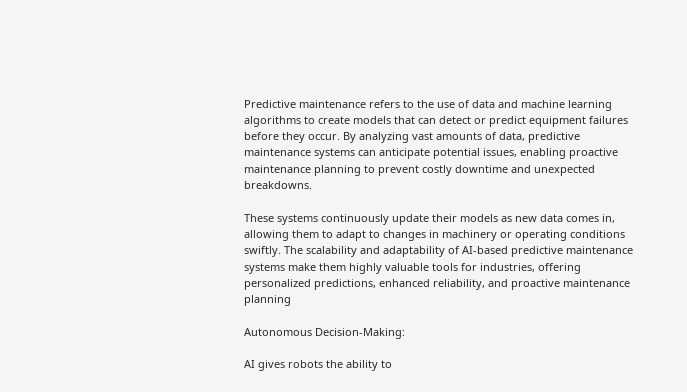Predictive maintenance refers to the use of data and machine learning algorithms to create models that can detect or predict equipment failures before they occur. By analyzing vast amounts of data, predictive maintenance systems can anticipate potential issues, enabling proactive maintenance planning to prevent costly downtime and unexpected breakdowns.

These systems continuously update their models as new data comes in, allowing them to adapt to changes in machinery or operating conditions swiftly. The scalability and adaptability of AI-based predictive maintenance systems make them highly valuable tools for industries, offering personalized predictions, enhanced reliability, and proactive maintenance planning

Autonomous Decision-Making:

AI gives robots the ability to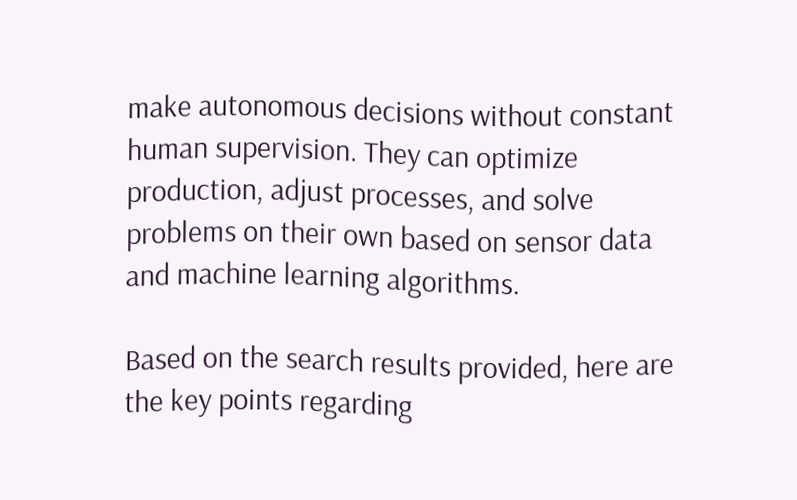make autonomous decisions without constant human supervision. They can optimize production, adjust processes, and solve problems on their own based on sensor data and machine learning algorithms.

Based on the search results provided, here are the key points regarding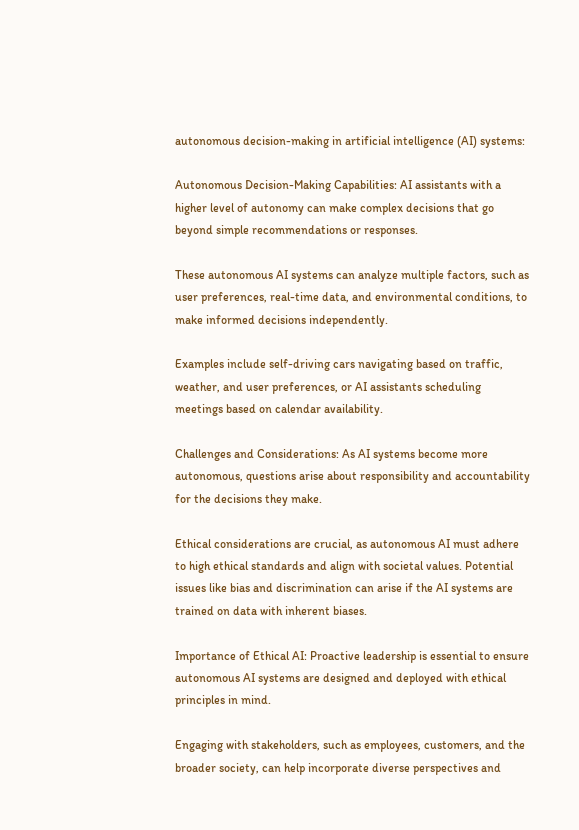autonomous decision-making in artificial intelligence (AI) systems:

Autonomous Decision-Making Capabilities: AI assistants with a higher level of autonomy can make complex decisions that go beyond simple recommendations or responses.

These autonomous AI systems can analyze multiple factors, such as user preferences, real-time data, and environmental conditions, to make informed decisions independently.

Examples include self-driving cars navigating based on traffic, weather, and user preferences, or AI assistants scheduling meetings based on calendar availability.

Challenges and Considerations: As AI systems become more autonomous, questions arise about responsibility and accountability for the decisions they make.

Ethical considerations are crucial, as autonomous AI must adhere to high ethical standards and align with societal values. Potential issues like bias and discrimination can arise if the AI systems are trained on data with inherent biases.

Importance of Ethical AI: Proactive leadership is essential to ensure autonomous AI systems are designed and deployed with ethical principles in mind.

Engaging with stakeholders, such as employees, customers, and the broader society, can help incorporate diverse perspectives and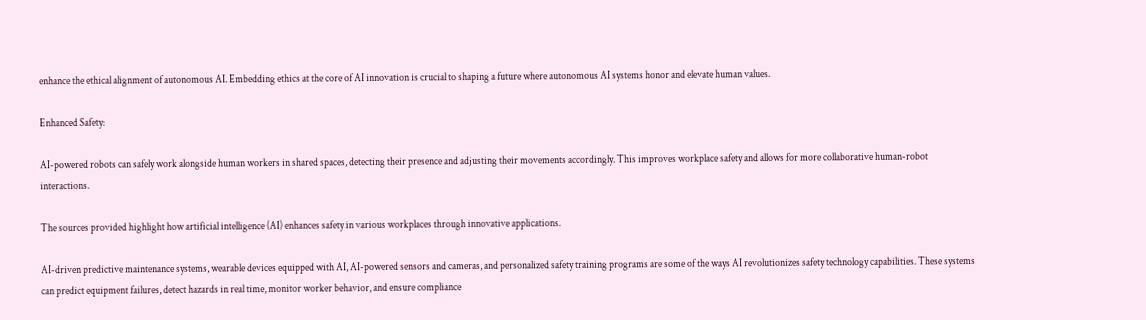enhance the ethical alignment of autonomous AI. Embedding ethics at the core of AI innovation is crucial to shaping a future where autonomous AI systems honor and elevate human values.

Enhanced Safety:

AI-powered robots can safely work alongside human workers in shared spaces, detecting their presence and adjusting their movements accordingly. This improves workplace safety and allows for more collaborative human-robot interactions.

The sources provided highlight how artificial intelligence (AI) enhances safety in various workplaces through innovative applications.

AI-driven predictive maintenance systems, wearable devices equipped with AI, AI-powered sensors and cameras, and personalized safety training programs are some of the ways AI revolutionizes safety technology capabilities. These systems can predict equipment failures, detect hazards in real time, monitor worker behavior, and ensure compliance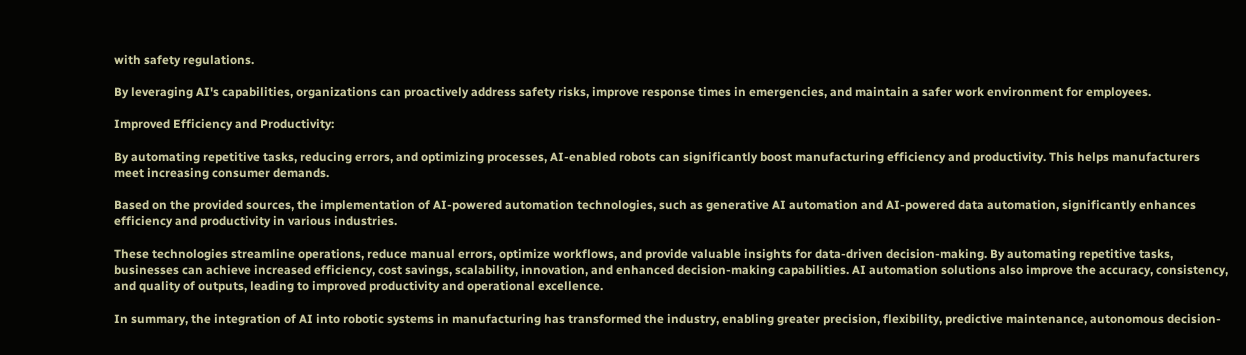with safety regulations.

By leveraging AI's capabilities, organizations can proactively address safety risks, improve response times in emergencies, and maintain a safer work environment for employees.

Improved Efficiency and Productivity:

By automating repetitive tasks, reducing errors, and optimizing processes, AI-enabled robots can significantly boost manufacturing efficiency and productivity. This helps manufacturers meet increasing consumer demands.

Based on the provided sources, the implementation of AI-powered automation technologies, such as generative AI automation and AI-powered data automation, significantly enhances efficiency and productivity in various industries.

These technologies streamline operations, reduce manual errors, optimize workflows, and provide valuable insights for data-driven decision-making. By automating repetitive tasks, businesses can achieve increased efficiency, cost savings, scalability, innovation, and enhanced decision-making capabilities. AI automation solutions also improve the accuracy, consistency, and quality of outputs, leading to improved productivity and operational excellence.

In summary, the integration of AI into robotic systems in manufacturing has transformed the industry, enabling greater precision, flexibility, predictive maintenance, autonomous decision-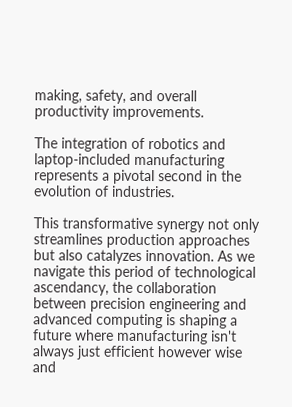making, safety, and overall productivity improvements.

The integration of robotics and laptop-included manufacturing represents a pivotal second in the evolution of industries.

This transformative synergy not only streamlines production approaches but also catalyzes innovation. As we navigate this period of technological ascendancy, the collaboration between precision engineering and advanced computing is shaping a future where manufacturing isn't always just efficient however wise and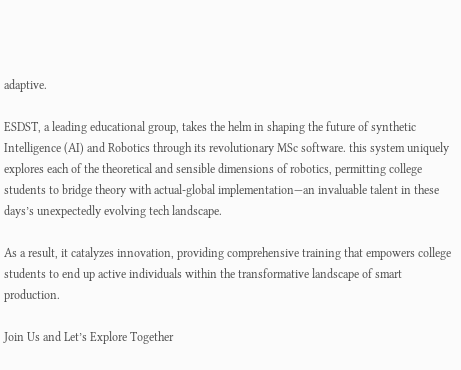adaptive.

ESDST, a leading educational group, takes the helm in shaping the future of synthetic Intelligence (AI) and Robotics through its revolutionary MSc software. this system uniquely explores each of the theoretical and sensible dimensions of robotics, permitting college students to bridge theory with actual-global implementation—an invaluable talent in these days’s unexpectedly evolving tech landscape.

As a result, it catalyzes innovation, providing comprehensive training that empowers college students to end up active individuals within the transformative landscape of smart production.

Join Us and Let’s Explore Together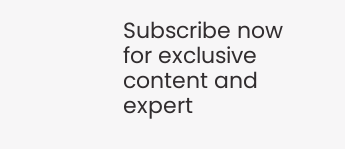Subscribe now for exclusive content and expert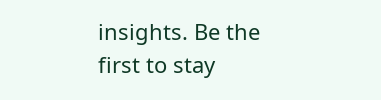insights. Be the first to stay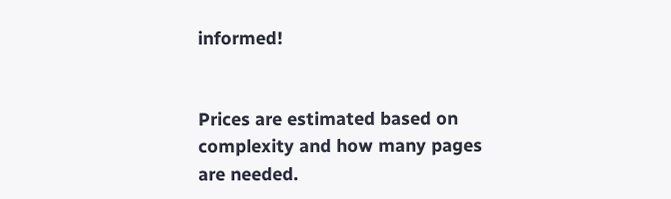informed!


Prices are estimated based on complexity and how many pages are needed.